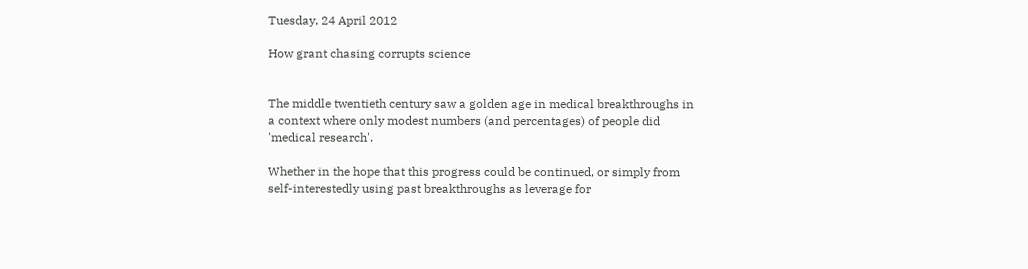Tuesday, 24 April 2012

How grant chasing corrupts science


The middle twentieth century saw a golden age in medical breakthroughs in a context where only modest numbers (and percentages) of people did 'medical research'.

Whether in the hope that this progress could be continued, or simply from self-interestedly using past breakthroughs as leverage for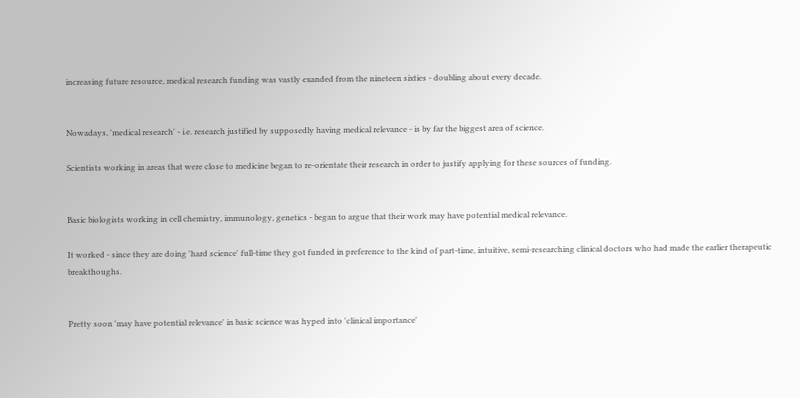increasing future resource, medical research funding was vastly exanded from the nineteen sixties - doubling about every decade.


Nowadays, 'medical research' - i.e. research justified by supposedly having medical relevance - is by far the biggest area of science.

Scientists working in areas that were close to medicine began to re-orientate their research in order to justify applying for these sources of funding.


Basic biologists working in cell chemistry, immunology, genetics - began to argue that their work may have potential medical relevance.

It worked - since they are doing 'hard science' full-time they got funded in preference to the kind of part-time, intuitive, semi-researching clinical doctors who had made the earlier therapeutic breakthoughs.


Pretty soon 'may have potential relevance' in basic science was hyped into 'clinical importance'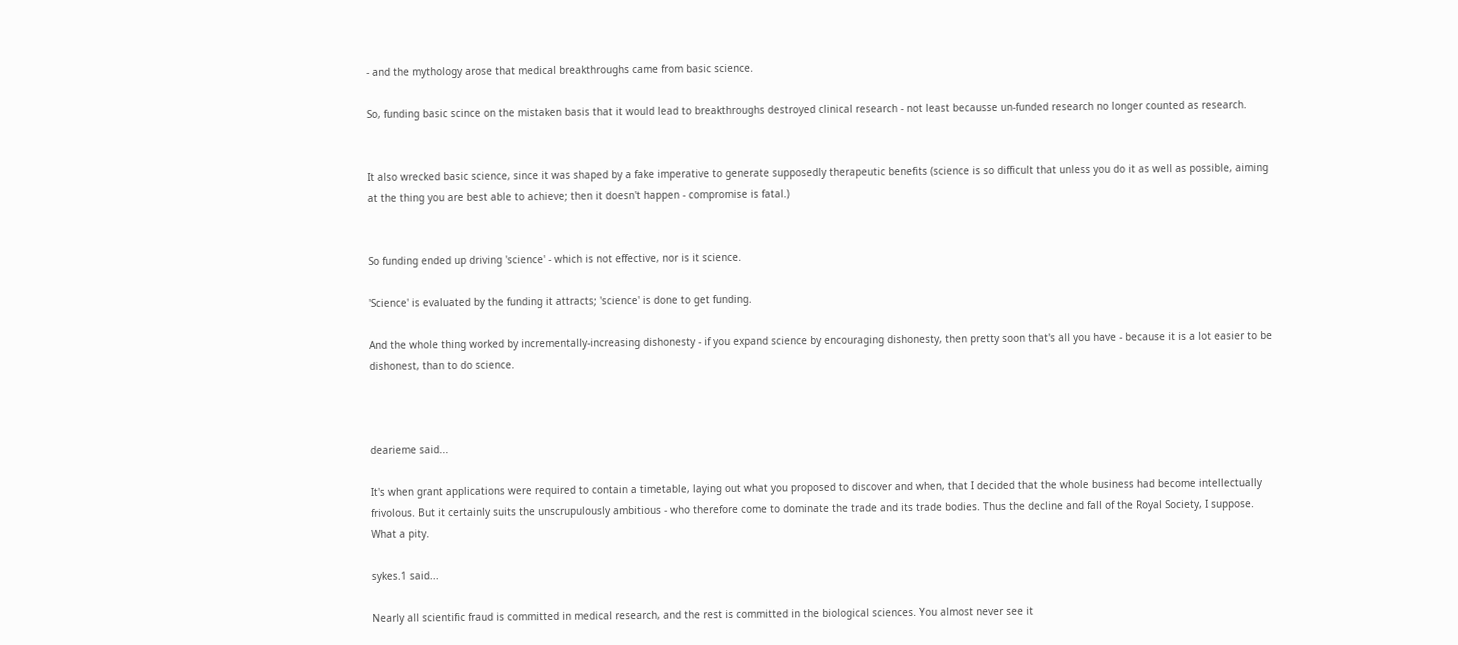- and the mythology arose that medical breakthroughs came from basic science.

So, funding basic scince on the mistaken basis that it would lead to breakthroughs destroyed clinical research - not least becausse un-funded research no longer counted as research.


It also wrecked basic science, since it was shaped by a fake imperative to generate supposedly therapeutic benefits (science is so difficult that unless you do it as well as possible, aiming at the thing you are best able to achieve; then it doesn't happen - compromise is fatal.)


So funding ended up driving 'science' - which is not effective, nor is it science.

'Science' is evaluated by the funding it attracts; 'science' is done to get funding.

And the whole thing worked by incrementally-increasing dishonesty - if you expand science by encouraging dishonesty, then pretty soon that's all you have - because it is a lot easier to be dishonest, than to do science.



dearieme said...

It's when grant applications were required to contain a timetable, laying out what you proposed to discover and when, that I decided that the whole business had become intellectually frivolous. But it certainly suits the unscrupulously ambitious - who therefore come to dominate the trade and its trade bodies. Thus the decline and fall of the Royal Society, I suppose. What a pity.

sykes.1 said...

Nearly all scientific fraud is committed in medical research, and the rest is committed in the biological sciences. You almost never see it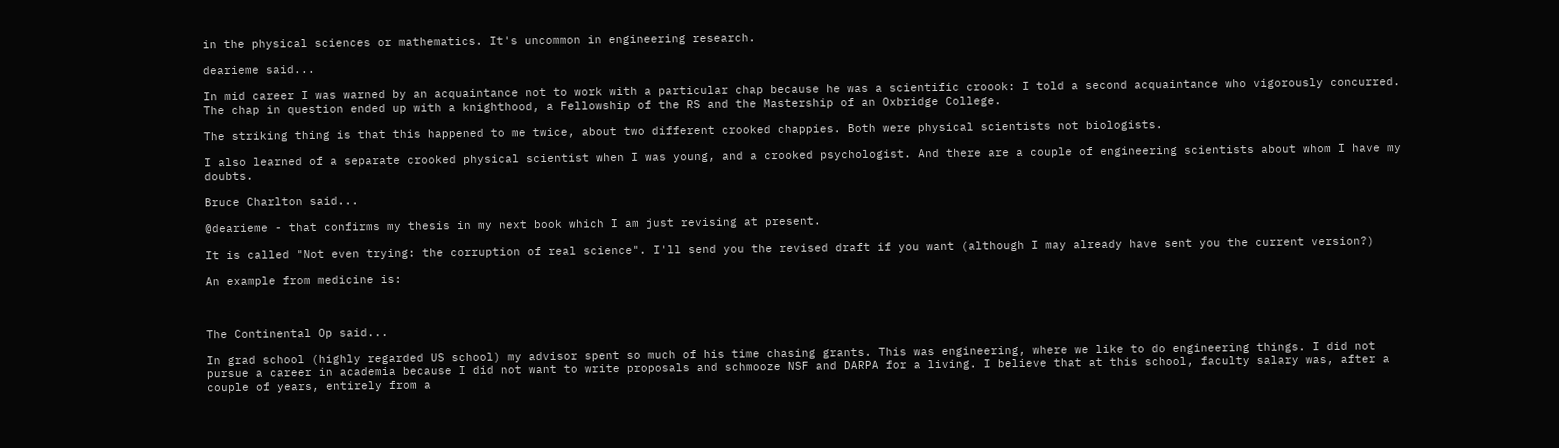in the physical sciences or mathematics. It's uncommon in engineering research.

dearieme said...

In mid career I was warned by an acquaintance not to work with a particular chap because he was a scientific croook: I told a second acquaintance who vigorously concurred. The chap in question ended up with a knighthood, a Fellowship of the RS and the Mastership of an Oxbridge College.

The striking thing is that this happened to me twice, about two different crooked chappies. Both were physical scientists not biologists.

I also learned of a separate crooked physical scientist when I was young, and a crooked psychologist. And there are a couple of engineering scientists about whom I have my doubts.

Bruce Charlton said...

@dearieme - that confirms my thesis in my next book which I am just revising at present.

It is called "Not even trying: the corruption of real science". I'll send you the revised draft if you want (although I may already have sent you the current version?)

An example from medicine is:



The Continental Op said...

In grad school (highly regarded US school) my advisor spent so much of his time chasing grants. This was engineering, where we like to do engineering things. I did not pursue a career in academia because I did not want to write proposals and schmooze NSF and DARPA for a living. I believe that at this school, faculty salary was, after a couple of years, entirely from a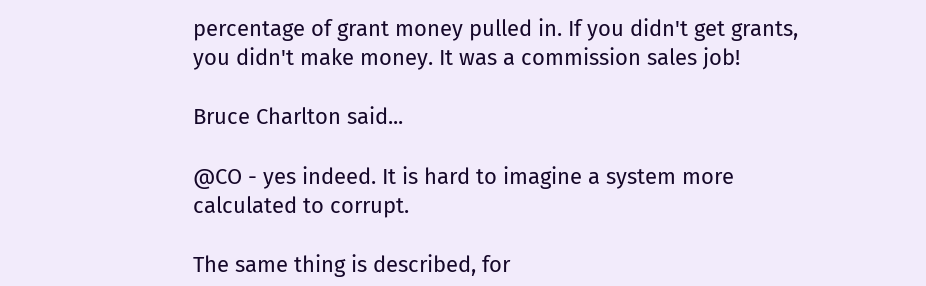percentage of grant money pulled in. If you didn't get grants, you didn't make money. It was a commission sales job!

Bruce Charlton said...

@CO - yes indeed. It is hard to imagine a system more calculated to corrupt.

The same thing is described, for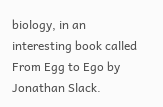biology, in an interesting book called From Egg to Ego by Jonathan Slack.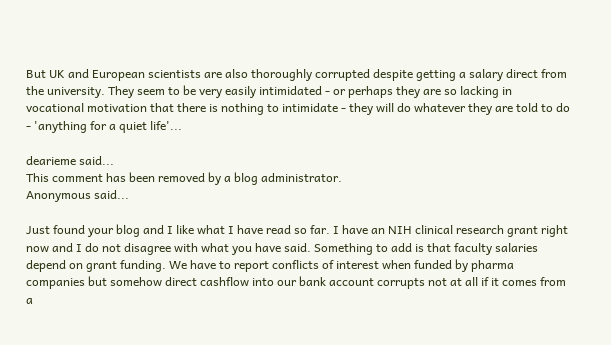But UK and European scientists are also thoroughly corrupted despite getting a salary direct from the university. They seem to be very easily intimidated - or perhaps they are so lacking in vocational motivation that there is nothing to intimidate - they will do whatever they are told to do - 'anything for a quiet life'...

dearieme said...
This comment has been removed by a blog administrator.
Anonymous said...

Just found your blog and I like what I have read so far. I have an NIH clinical research grant right now and I do not disagree with what you have said. Something to add is that faculty salaries depend on grant funding. We have to report conflicts of interest when funded by pharma companies but somehow direct cashflow into our bank account corrupts not at all if it comes from a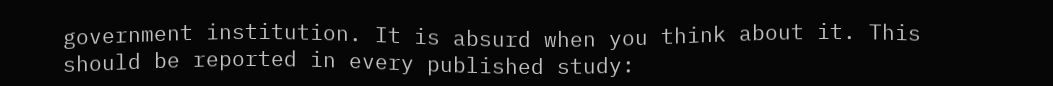government institution. It is absurd when you think about it. This should be reported in every published study: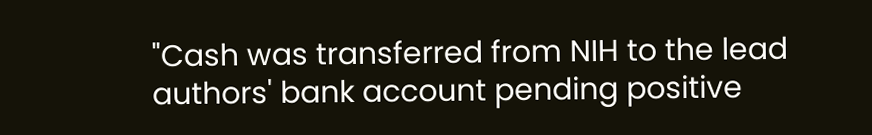"Cash was transferred from NIH to the lead authors' bank account pending positive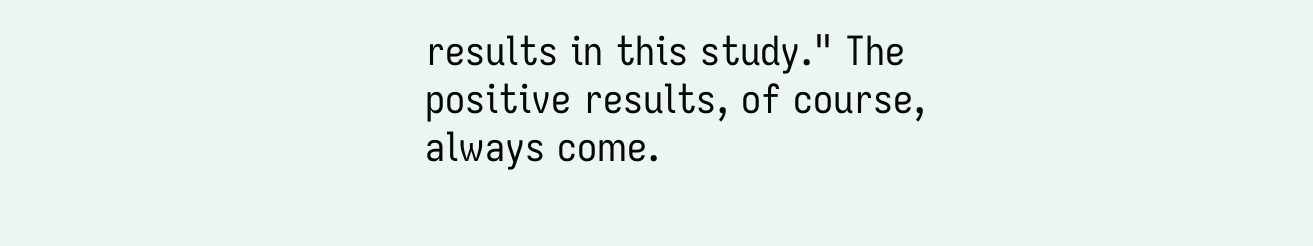results in this study." The positive results, of course, always come.